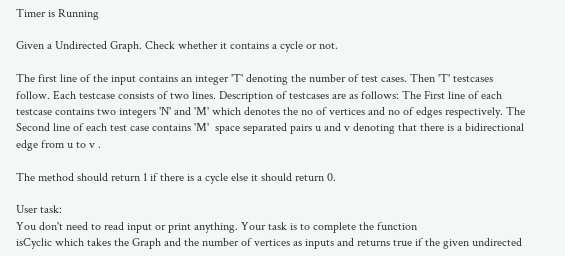Timer is Running

Given a Undirected Graph. Check whether it contains a cycle or not.

The first line of the input contains an integer 'T' denoting the number of test cases. Then 'T' testcases follow. Each testcase consists of two lines. Description of testcases are as follows: The First line of each testcase contains two integers 'N' and 'M' which denotes the no of vertices and no of edges respectively. The Second line of each test case contains 'M'  space separated pairs u and v denoting that there is a bidirectional  edge from u to v .

The method should return 1 if there is a cycle else it should return 0.

User task:
You don't need to read input or print anything. Your task is to complete the function
isCyclic which takes the Graph and the number of vertices as inputs and returns true if the given undirected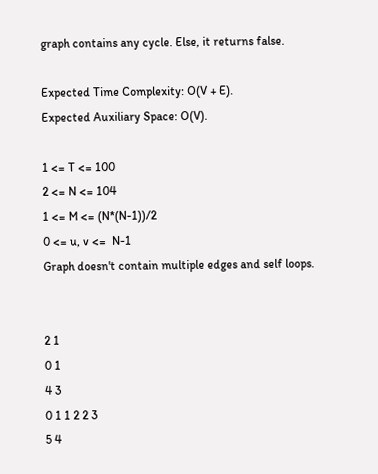graph contains any cycle. Else, it returns false.

Expected Time Complexity: O(V + E).
Expected Auxiliary Space: O(V).

1 <= T <= 100
2 <= N <= 104
1 <= M <= (N*(N-1))/2
0 <= u, v <=  N-1
Graph doesn't contain multiple edges and self loops.


2 1
0 1
4 3
0 1 1 2 2 3
5 4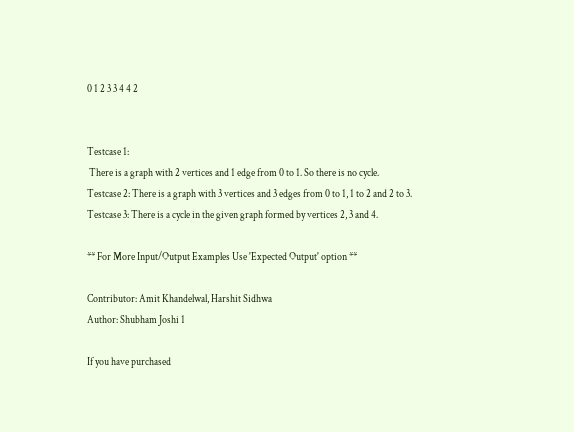0 1 2 3 3 4 4 2


Testcase 1:
 There is a graph with 2 vertices and 1 edge from 0 to 1. So there is no cycle.
Testcase 2: There is a graph with 3 vertices and 3 edges from 0 to 1, 1 to 2 and 2 to 3.
Testcase 3: There is a cycle in the given graph formed by vertices 2, 3 and 4.

** For More Input/Output Examples Use 'Expected Output' option **

Contributor: Amit Khandelwal, Harshit Sidhwa
Author: Shubham Joshi 1

If you have purchased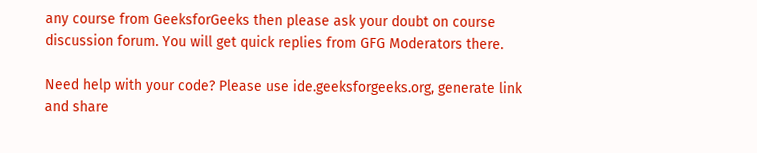any course from GeeksforGeeks then please ask your doubt on course discussion forum. You will get quick replies from GFG Moderators there.

Need help with your code? Please use ide.geeksforgeeks.org, generate link and share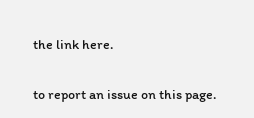the link here.

to report an issue on this page.